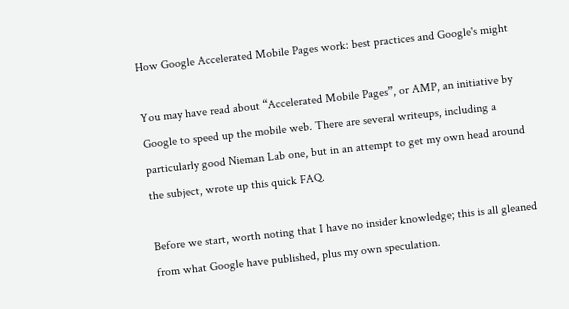How Google Accelerated Mobile Pages work: best practices and Google's might

You may have read about “Accelerated Mobile Pages”, or AMP, an initiative by Google to speed up the mobile web. There are several writeups, including a particularly good Nieman Lab one, but in an attempt to get my own head around the subject, wrote up this quick FAQ.

Before we start, worth noting that I have no insider knowledge; this is all gleaned from what Google have published, plus my own speculation.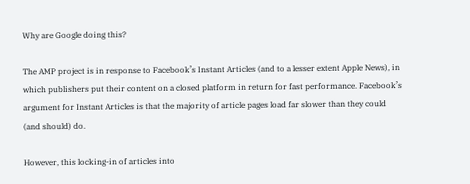Why are Google doing this?

The AMP project is in response to Facebook’s Instant Articles (and to a lesser extent Apple News), in which publishers put their content on a closed platform in return for fast performance. Facebook’s argument for Instant Articles is that the majority of article pages load far slower than they could (and should) do.

However, this locking-in of articles into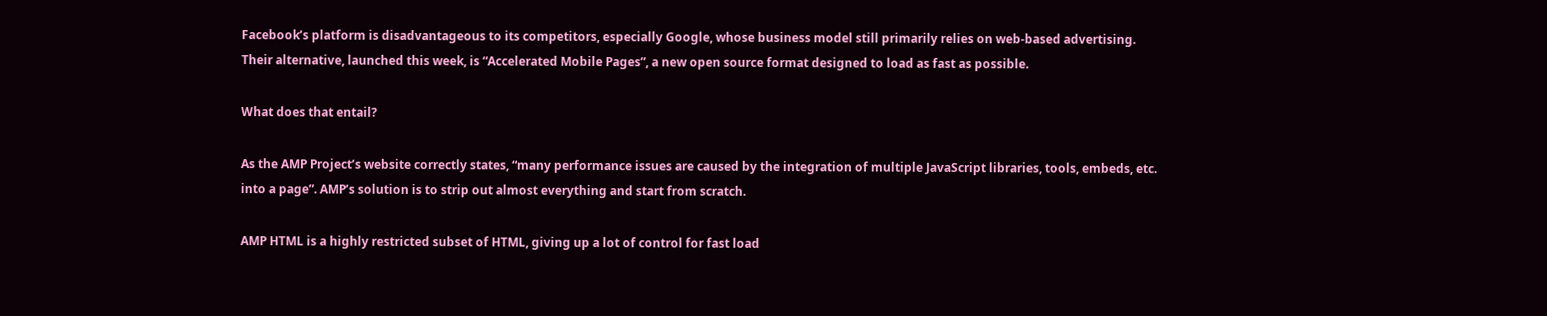Facebook’s platform is disadvantageous to its competitors, especially Google, whose business model still primarily relies on web-based advertising. Their alternative, launched this week, is “Accelerated Mobile Pages”, a new open source format designed to load as fast as possible.

What does that entail?

As the AMP Project’s website correctly states, “many performance issues are caused by the integration of multiple JavaScript libraries, tools, embeds, etc. into a page”. AMP’s solution is to strip out almost everything and start from scratch.

AMP HTML is a highly restricted subset of HTML, giving up a lot of control for fast load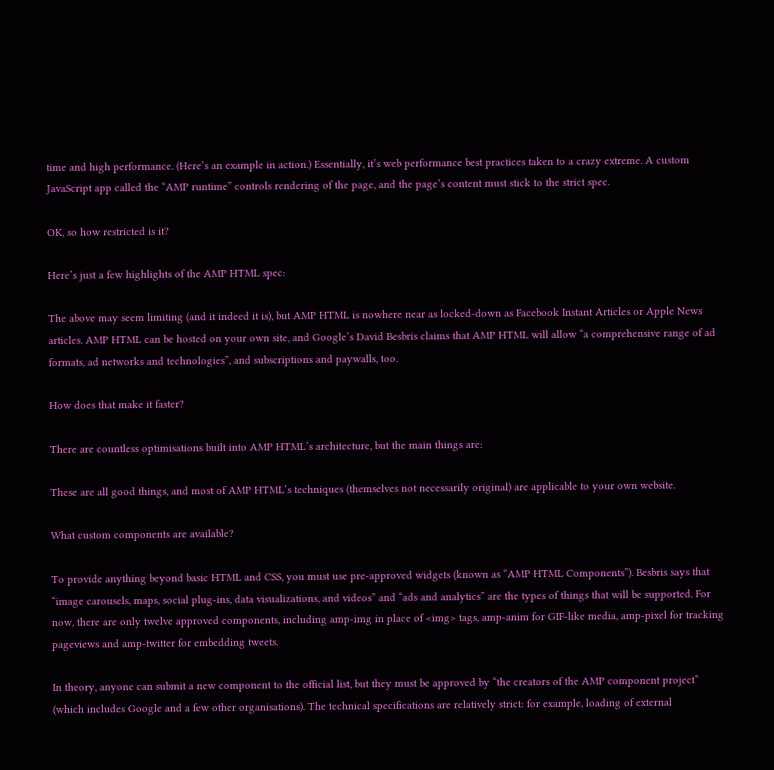time and high performance. (Here’s an example in action.) Essentially, it’s web performance best practices taken to a crazy extreme. A custom JavaScript app called the “AMP runtime” controls rendering of the page, and the page’s content must stick to the strict spec.

OK, so how restricted is it?

Here’s just a few highlights of the AMP HTML spec:

The above may seem limiting (and it indeed it is), but AMP HTML is nowhere near as locked-down as Facebook Instant Articles or Apple News articles. AMP HTML can be hosted on your own site, and Google’s David Besbris claims that AMP HTML will allow “a comprehensive range of ad formats, ad networks and technologies”, and subscriptions and paywalls, too.

How does that make it faster?

There are countless optimisations built into AMP HTML’s architecture, but the main things are:

These are all good things, and most of AMP HTML’s techniques (themselves not necessarily original) are applicable to your own website.

What custom components are available?

To provide anything beyond basic HTML and CSS, you must use pre-approved widgets (known as “AMP HTML Components”). Besbris says that “image carousels, maps, social plug-ins, data visualizations, and videos” and “ads and analytics” are the types of things that will be supported. For now, there are only twelve approved components, including amp-img in place of <img> tags, amp-anim for GIF-like media, amp-pixel for tracking pageviews and amp-twitter for embedding tweets.

In theory, anyone can submit a new component to the official list, but they must be approved by “the creators of the AMP component project” (which includes Google and a few other organisations). The technical specifications are relatively strict: for example, loading of external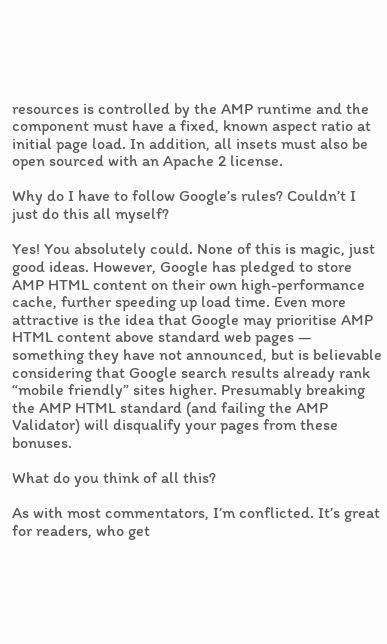resources is controlled by the AMP runtime and the component must have a fixed, known aspect ratio at initial page load. In addition, all insets must also be open sourced with an Apache 2 license.

Why do I have to follow Google’s rules? Couldn’t I just do this all myself?

Yes! You absolutely could. None of this is magic, just good ideas. However, Google has pledged to store AMP HTML content on their own high-performance cache, further speeding up load time. Even more attractive is the idea that Google may prioritise AMP HTML content above standard web pages — something they have not announced, but is believable considering that Google search results already rank “mobile friendly” sites higher. Presumably breaking the AMP HTML standard (and failing the AMP Validator) will disqualify your pages from these bonuses.

What do you think of all this?

As with most commentators, I’m conflicted. It’s great for readers, who get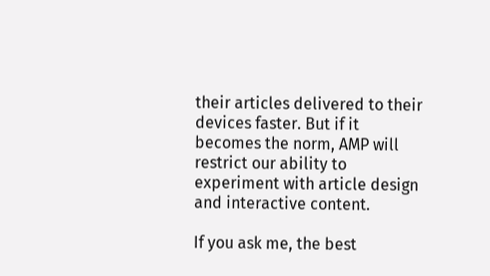their articles delivered to their devices faster. But if it becomes the norm, AMP will restrict our ability to experiment with article design and interactive content.

If you ask me, the best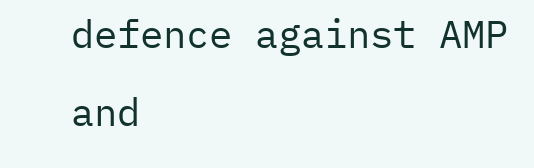defence against AMP and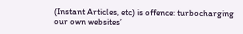(Instant Articles, etc) is offence: turbocharging our own websites’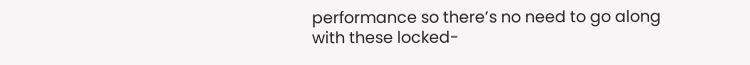performance so there’s no need to go along with these locked-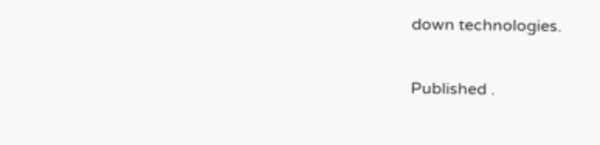down technologies.

Published .